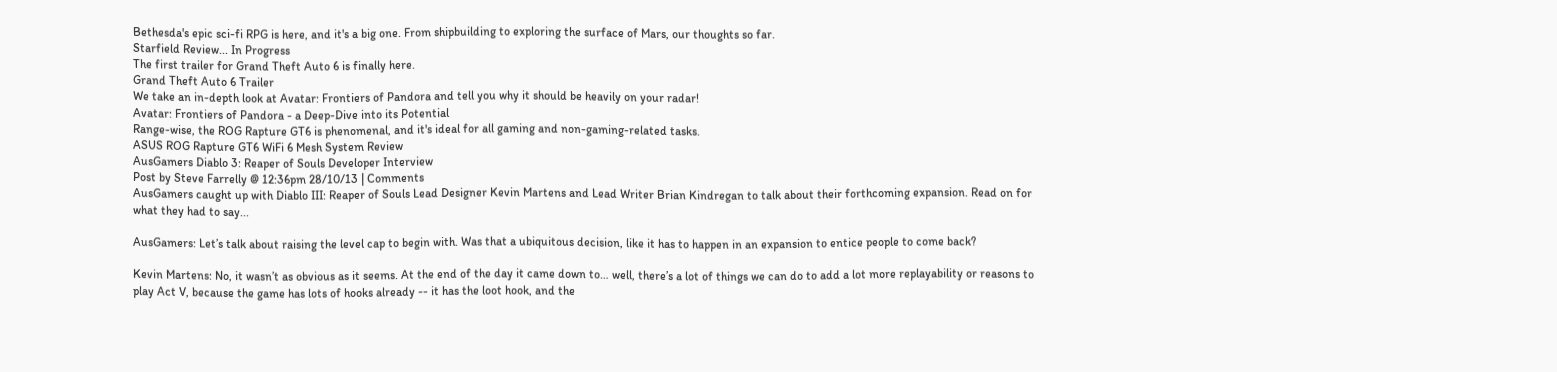Bethesda's epic sci-fi RPG is here, and it's a big one. From shipbuilding to exploring the surface of Mars, our thoughts so far.
Starfield Review... In Progress
The first trailer for Grand Theft Auto 6 is finally here.
Grand Theft Auto 6 Trailer
We take an in-depth look at Avatar: Frontiers of Pandora and tell you why it should be heavily on your radar!
Avatar: Frontiers of Pandora - a Deep-Dive into its Potential
Range-wise, the ROG Rapture GT6 is phenomenal, and it's ideal for all gaming and non-gaming-related tasks.
ASUS ROG Rapture GT6 WiFi 6 Mesh System Review
AusGamers Diablo 3: Reaper of Souls Developer Interview
Post by Steve Farrelly @ 12:36pm 28/10/13 | Comments
AusGamers caught up with Diablo III: Reaper of Souls Lead Designer Kevin Martens and Lead Writer Brian Kindregan to talk about their forthcoming expansion. Read on for what they had to say...

AusGamers: Let’s talk about raising the level cap to begin with. Was that a ubiquitous decision, like it has to happen in an expansion to entice people to come back?

Kevin Martens: No, it wasn’t as obvious as it seems. At the end of the day it came down to… well, there’s a lot of things we can do to add a lot more replayability or reasons to play Act V, because the game has lots of hooks already -- it has the loot hook, and the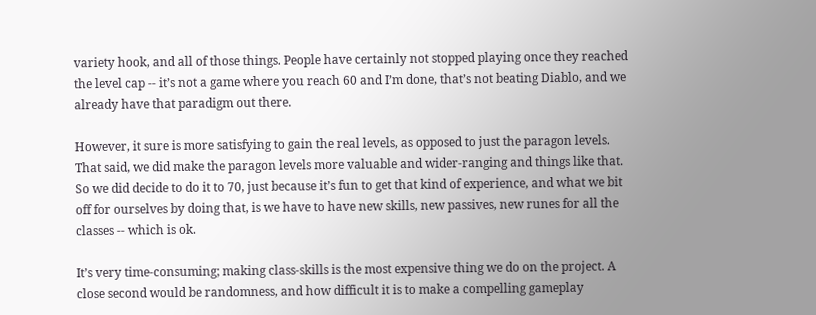variety hook, and all of those things. People have certainly not stopped playing once they reached the level cap -- it’s not a game where you reach 60 and I’m done, that’s not beating Diablo, and we already have that paradigm out there.

However, it sure is more satisfying to gain the real levels, as opposed to just the paragon levels. That said, we did make the paragon levels more valuable and wider-ranging and things like that. So we did decide to do it to 70, just because it’s fun to get that kind of experience, and what we bit off for ourselves by doing that, is we have to have new skills, new passives, new runes for all the classes -- which is ok.

It’s very time-consuming; making class-skills is the most expensive thing we do on the project. A close second would be randomness, and how difficult it is to make a compelling gameplay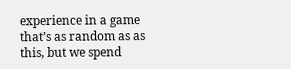experience in a game that’s as random as as this, but we spend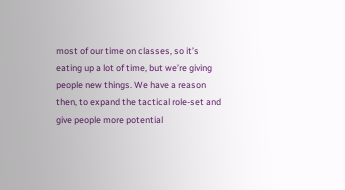most of our time on classes, so it’s eating up a lot of time, but we’re giving people new things. We have a reason then, to expand the tactical role-set and give people more potential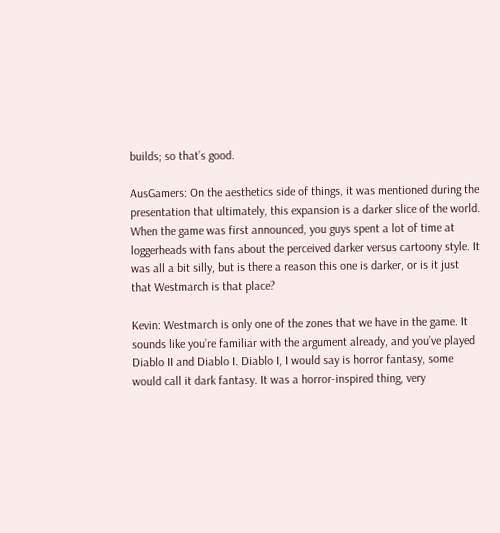builds; so that’s good.

AusGamers: On the aesthetics side of things, it was mentioned during the presentation that ultimately, this expansion is a darker slice of the world. When the game was first announced, you guys spent a lot of time at loggerheads with fans about the perceived darker versus cartoony style. It was all a bit silly, but is there a reason this one is darker, or is it just that Westmarch is that place?

Kevin: Westmarch is only one of the zones that we have in the game. It sounds like you’re familiar with the argument already, and you’ve played Diablo II and Diablo I. Diablo I, I would say is horror fantasy, some would call it dark fantasy. It was a horror-inspired thing, very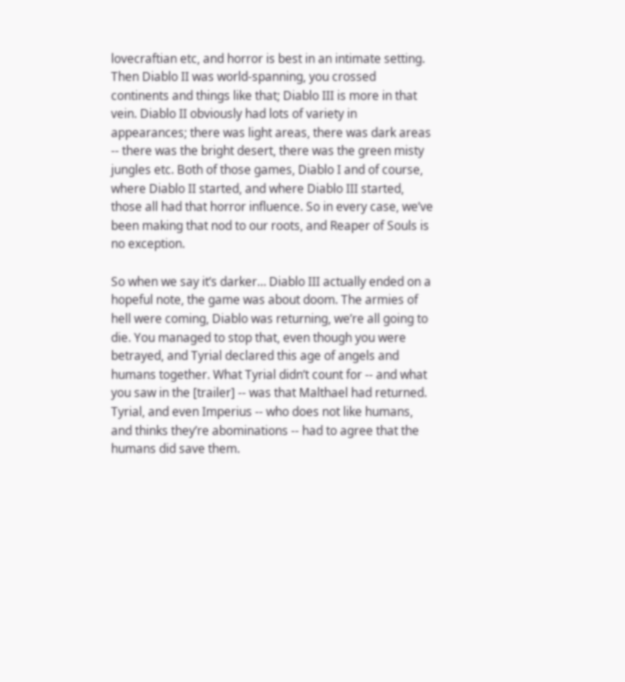lovecraftian etc, and horror is best in an intimate setting. Then Diablo II was world-spanning, you crossed continents and things like that; Diablo III is more in that vein. Diablo II obviously had lots of variety in appearances; there was light areas, there was dark areas -- there was the bright desert, there was the green misty jungles etc. Both of those games, Diablo I and of course, where Diablo II started, and where Diablo III started, those all had that horror influence. So in every case, we’ve been making that nod to our roots, and Reaper of Souls is no exception.

So when we say it’s darker… Diablo III actually ended on a hopeful note, the game was about doom. The armies of hell were coming, Diablo was returning, we’re all going to die. You managed to stop that, even though you were betrayed, and Tyrial declared this age of angels and humans together. What Tyrial didn’t count for -- and what you saw in the [trailer] -- was that Malthael had returned. Tyrial, and even Imperius -- who does not like humans, and thinks they’re abominations -- had to agree that the humans did save them.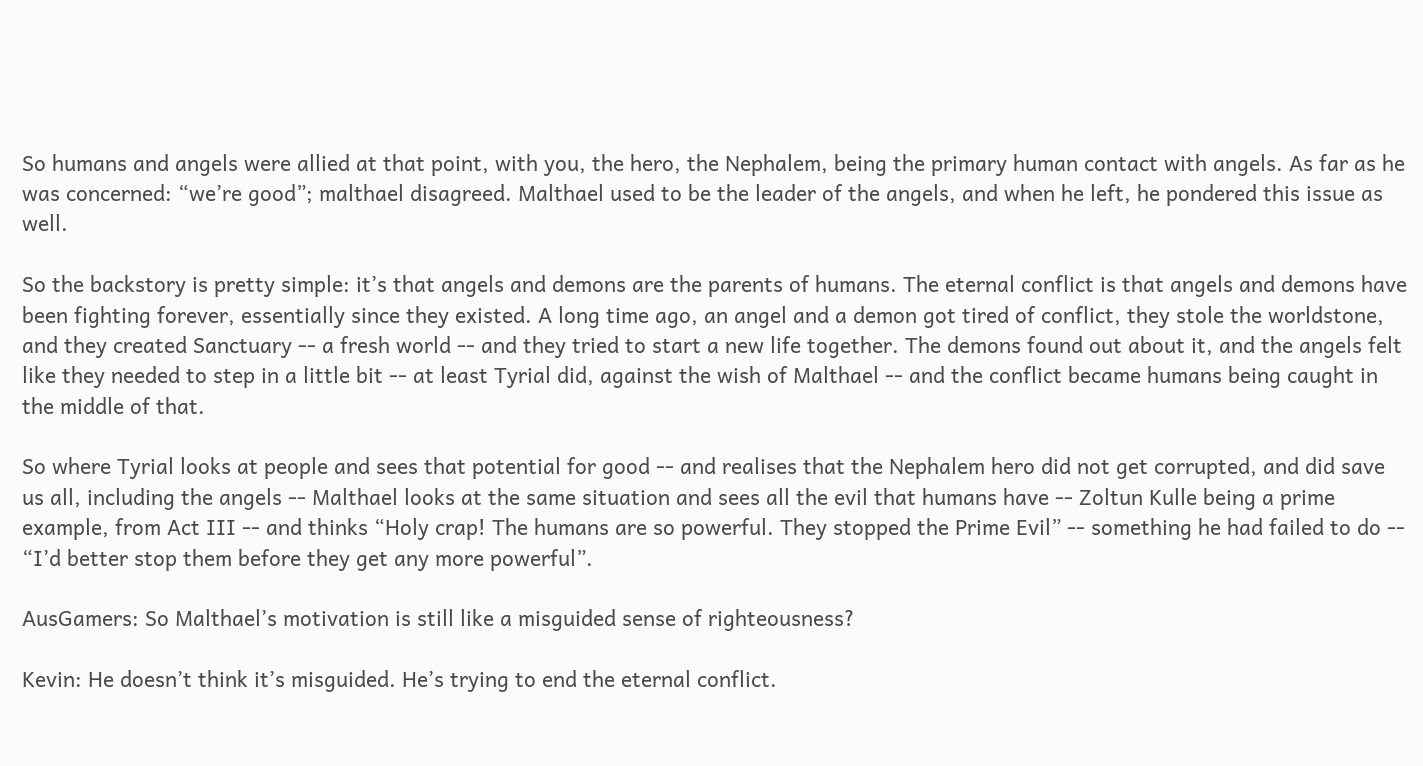So humans and angels were allied at that point, with you, the hero, the Nephalem, being the primary human contact with angels. As far as he was concerned: “we’re good”; malthael disagreed. Malthael used to be the leader of the angels, and when he left, he pondered this issue as well.

So the backstory is pretty simple: it’s that angels and demons are the parents of humans. The eternal conflict is that angels and demons have been fighting forever, essentially since they existed. A long time ago, an angel and a demon got tired of conflict, they stole the worldstone, and they created Sanctuary -- a fresh world -- and they tried to start a new life together. The demons found out about it, and the angels felt like they needed to step in a little bit -- at least Tyrial did, against the wish of Malthael -- and the conflict became humans being caught in the middle of that.

So where Tyrial looks at people and sees that potential for good -- and realises that the Nephalem hero did not get corrupted, and did save us all, including the angels -- Malthael looks at the same situation and sees all the evil that humans have -- Zoltun Kulle being a prime example, from Act III -- and thinks “Holy crap! The humans are so powerful. They stopped the Prime Evil” -- something he had failed to do -- “I’d better stop them before they get any more powerful”.

AusGamers: So Malthael’s motivation is still like a misguided sense of righteousness?

Kevin: He doesn’t think it’s misguided. He’s trying to end the eternal conflict.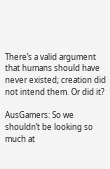There’s a valid argument that humans should have never existed; creation did not intend them. Or did it?

AusGamers: So we shouldn’t be looking so much at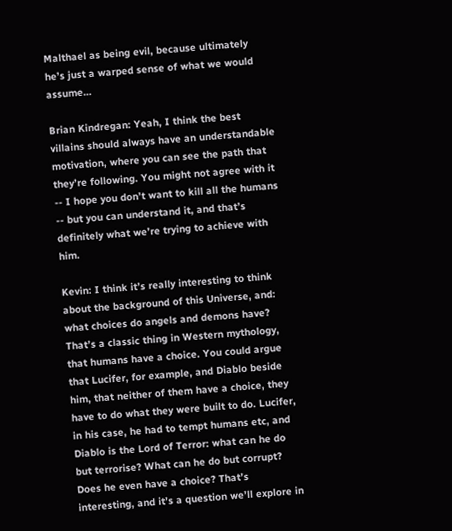Malthael as being evil, because ultimately he’s just a warped sense of what we would assume…

Brian Kindregan: Yeah, I think the best villains should always have an understandable motivation, where you can see the path that they’re following. You might not agree with it -- I hope you don’t want to kill all the humans -- but you can understand it, and that’s definitely what we’re trying to achieve with him.

Kevin: I think it’s really interesting to think about the background of this Universe, and: what choices do angels and demons have? That’s a classic thing in Western mythology, that humans have a choice. You could argue that Lucifer, for example, and Diablo beside him, that neither of them have a choice, they have to do what they were built to do. Lucifer, in his case, he had to tempt humans etc, and Diablo is the Lord of Terror: what can he do but terrorise? What can he do but corrupt? Does he even have a choice? That’s interesting, and it’s a question we’ll explore in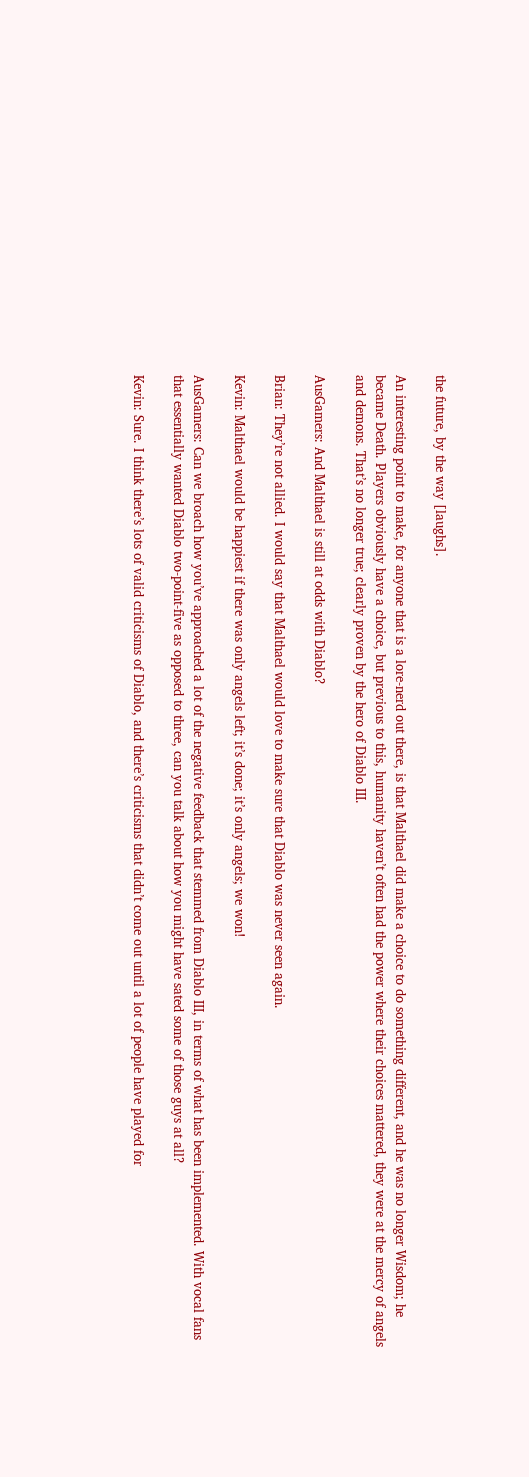the future, by the way [laughs].

An interesting point to make, for anyone that is a lore-nerd out there, is that Malthael did make a choice to do something different, and he was no longer Wisdom; he became Death. Players obviously have a choice, but previous to this, humanity haven’t often had the power where their choices mattered, they were at the mercy of angels and demons. That’s no longer true; clearly proven by the hero of Diablo III.

AusGamers: And Malthael is still at odds with Diablo?

Brian: They’re not allied. I would say that Malthael would love to make sure that Diablo was never seen again.

Kevin: Malthael would be happiest if there was only angels left; it’s done; it’s only angels; we won!

AusGamers: Can we broach how you’ve approached a lot of the negative feedback that stemmed from Diablo III, in terms of what has been implemented. With vocal fans that essentially wanted Diablo two-point-five as opposed to three, can you talk about how you might have sated some of those guys at all?

Kevin: Sure. I think there’s lots of valid criticisms of Diablo, and there’s criticisms that didn’t come out until a lot of people have played for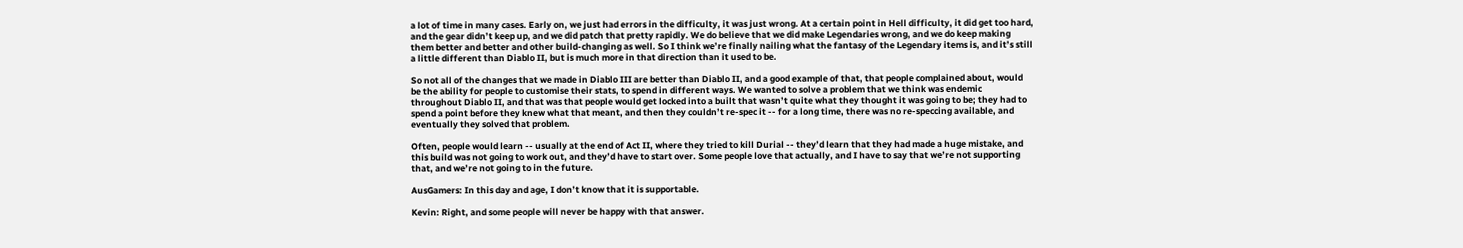a lot of time in many cases. Early on, we just had errors in the difficulty, it was just wrong. At a certain point in Hell difficulty, it did get too hard, and the gear didn’t keep up, and we did patch that pretty rapidly. We do believe that we did make Legendaries wrong, and we do keep making them better and better and other build-changing as well. So I think we’re finally nailing what the fantasy of the Legendary items is, and it’s still a little different than Diablo II, but is much more in that direction than it used to be.

So not all of the changes that we made in Diablo III are better than Diablo II, and a good example of that, that people complained about, would be the ability for people to customise their stats, to spend in different ways. We wanted to solve a problem that we think was endemic throughout Diablo II, and that was that people would get locked into a built that wasn’t quite what they thought it was going to be; they had to spend a point before they knew what that meant, and then they couldn’t re-spec it -- for a long time, there was no re-speccing available, and eventually they solved that problem.

Often, people would learn -- usually at the end of Act II, where they tried to kill Durial -- they’d learn that they had made a huge mistake, and this build was not going to work out, and they’d have to start over. Some people love that actually, and I have to say that we’re not supporting that, and we’re not going to in the future.

AusGamers: In this day and age, I don’t know that it is supportable.

Kevin: Right, and some people will never be happy with that answer.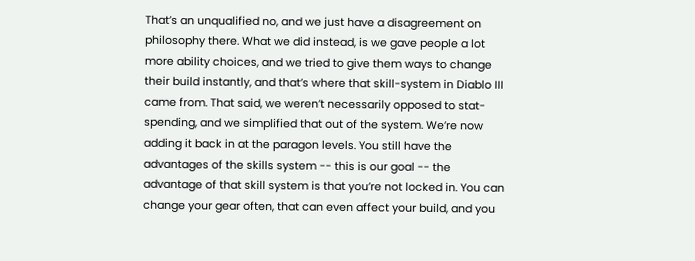That’s an unqualified no, and we just have a disagreement on philosophy there. What we did instead, is we gave people a lot more ability choices, and we tried to give them ways to change their build instantly, and that’s where that skill-system in Diablo III came from. That said, we weren’t necessarily opposed to stat-spending, and we simplified that out of the system. We’re now adding it back in at the paragon levels. You still have the advantages of the skills system -- this is our goal -- the advantage of that skill system is that you’re not locked in. You can change your gear often, that can even affect your build, and you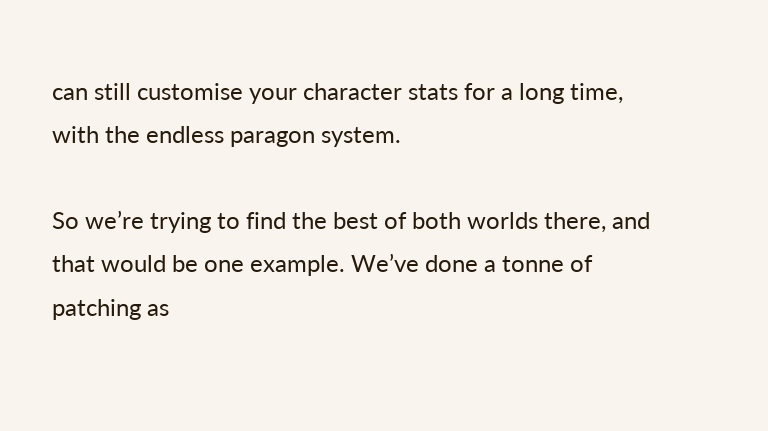can still customise your character stats for a long time, with the endless paragon system.

So we’re trying to find the best of both worlds there, and that would be one example. We’ve done a tonne of patching as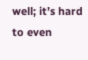well; it’s hard to even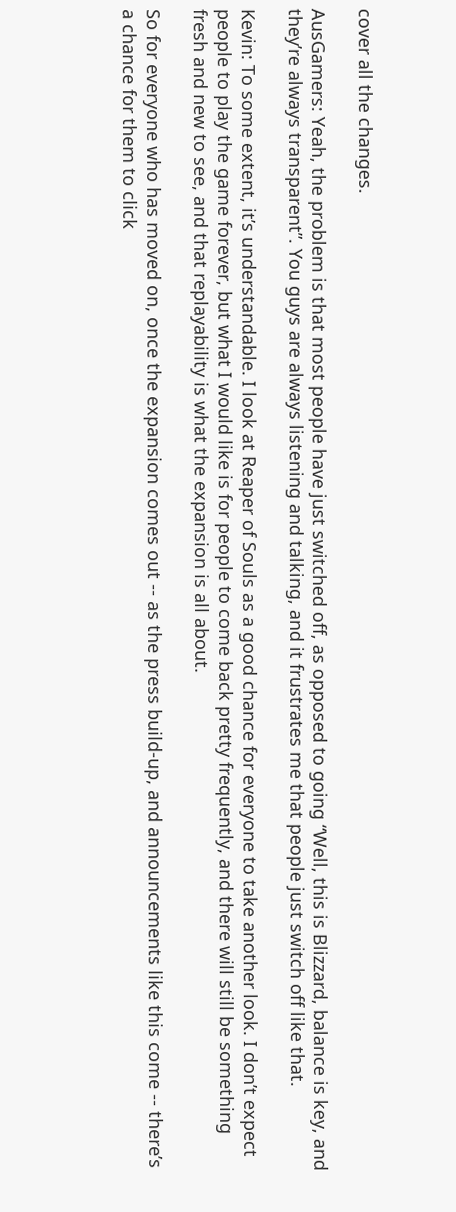cover all the changes.

AusGamers: Yeah, the problem is that most people have just switched off, as opposed to going “Well, this is Blizzard, balance is key, and they’re always transparent”. You guys are always listening and talking, and it frustrates me that people just switch off like that.

Kevin: To some extent, it’s understandable. I look at Reaper of Souls as a good chance for everyone to take another look. I don’t expect people to play the game forever, but what I would like is for people to come back pretty frequently, and there will still be something fresh and new to see, and that replayability is what the expansion is all about.

So for everyone who has moved on, once the expansion comes out -- as the press build-up, and announcements like this come -- there’s a chance for them to click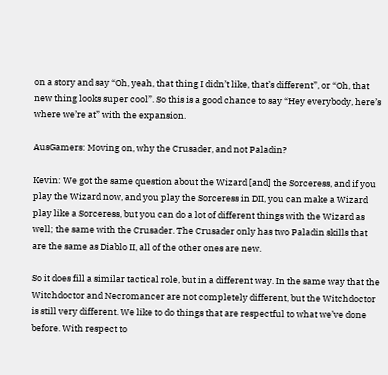on a story and say “Oh, yeah, that thing I didn’t like, that’s different”, or “Oh, that new thing looks super cool”. So this is a good chance to say “Hey everybody, here’s where we’re at” with the expansion.

AusGamers: Moving on, why the Crusader, and not Paladin?

Kevin: We got the same question about the Wizard [and] the Sorceress, and if you play the Wizard now, and you play the Sorceress in DII, you can make a Wizard play like a Sorceress, but you can do a lot of different things with the Wizard as well; the same with the Crusader. The Crusader only has two Paladin skills that are the same as Diablo II, all of the other ones are new.

So it does fill a similar tactical role, but in a different way. In the same way that the Witchdoctor and Necromancer are not completely different, but the Witchdoctor is still very different. We like to do things that are respectful to what we’ve done before. With respect to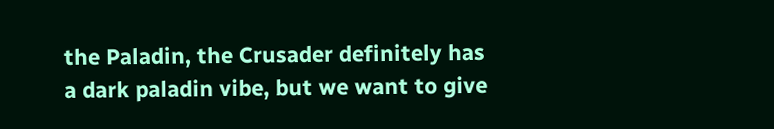the Paladin, the Crusader definitely has a dark paladin vibe, but we want to give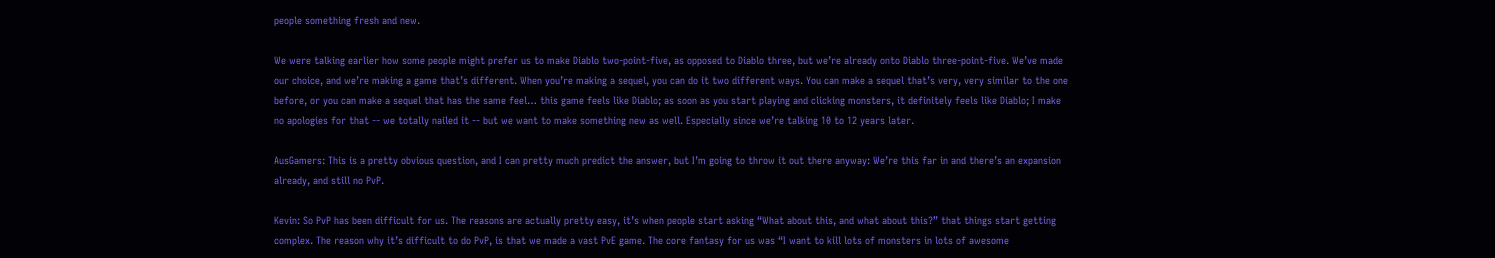people something fresh and new.

We were talking earlier how some people might prefer us to make Diablo two-point-five, as opposed to Diablo three, but we’re already onto Diablo three-point-five. We’ve made our choice, and we’re making a game that’s different. When you’re making a sequel, you can do it two different ways. You can make a sequel that’s very, very similar to the one before, or you can make a sequel that has the same feel… this game feels like Diablo; as soon as you start playing and clicking monsters, it definitely feels like Diablo; I make no apologies for that -- we totally nailed it -- but we want to make something new as well. Especially since we’re talking 10 to 12 years later.

AusGamers: This is a pretty obvious question, and I can pretty much predict the answer, but I’m going to throw it out there anyway: We’re this far in and there’s an expansion already, and still no PvP.

Kevin: So PvP has been difficult for us. The reasons are actually pretty easy, it’s when people start asking “What about this, and what about this?” that things start getting complex. The reason why it’s difficult to do PvP, is that we made a vast PvE game. The core fantasy for us was “I want to kill lots of monsters in lots of awesome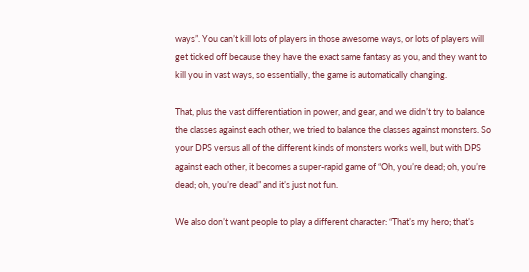ways”. You can’t kill lots of players in those awesome ways, or lots of players will get ticked off because they have the exact same fantasy as you, and they want to kill you in vast ways, so essentially, the game is automatically changing.

That, plus the vast differentiation in power, and gear, and we didn’t try to balance the classes against each other, we tried to balance the classes against monsters. So your DPS versus all of the different kinds of monsters works well, but with DPS against each other, it becomes a super-rapid game of “Oh, you’re dead; oh, you’re dead; oh, you’re dead” and it’s just not fun.

We also don’t want people to play a different character: “That’s my hero; that’s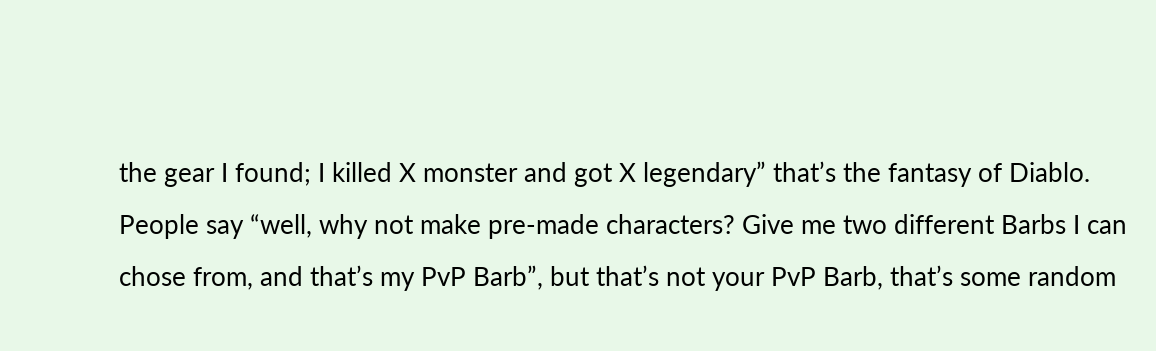the gear I found; I killed X monster and got X legendary” that’s the fantasy of Diablo. People say “well, why not make pre-made characters? Give me two different Barbs I can chose from, and that’s my PvP Barb”, but that’s not your PvP Barb, that’s some random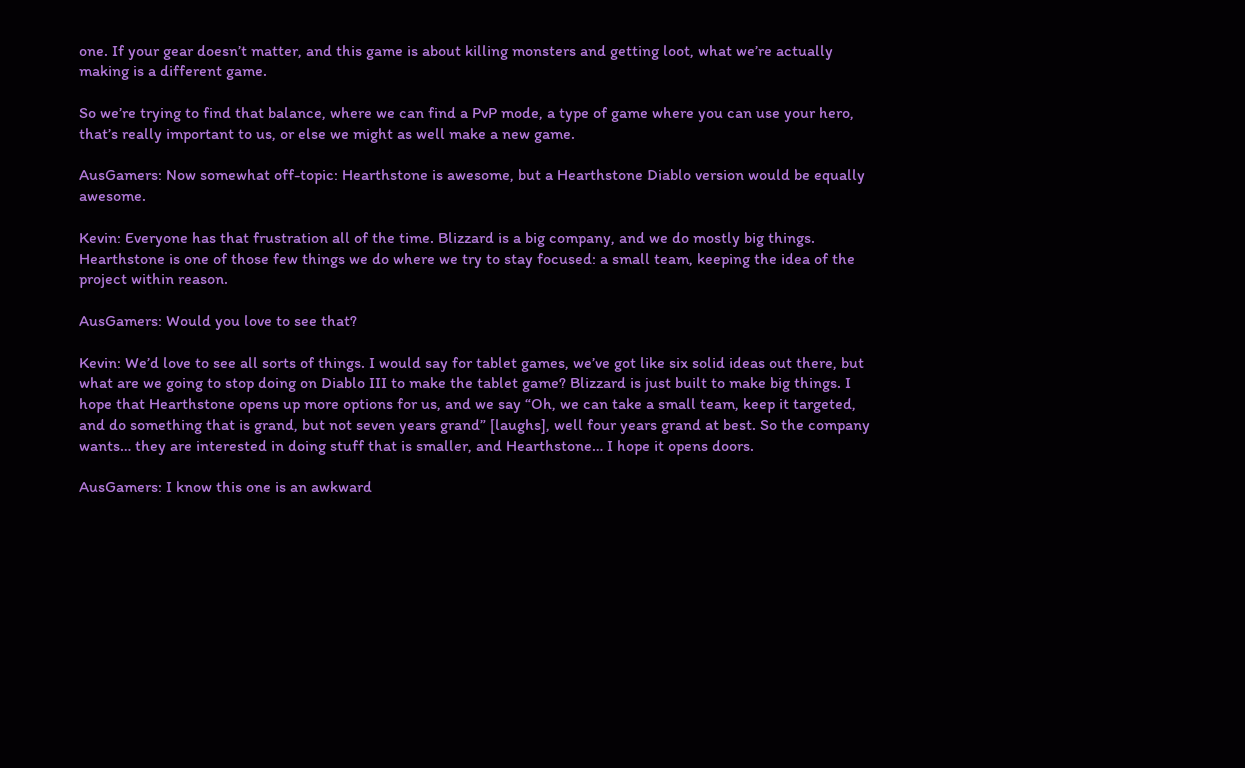one. If your gear doesn’t matter, and this game is about killing monsters and getting loot, what we’re actually making is a different game.

So we’re trying to find that balance, where we can find a PvP mode, a type of game where you can use your hero, that’s really important to us, or else we might as well make a new game.

AusGamers: Now somewhat off-topic: Hearthstone is awesome, but a Hearthstone Diablo version would be equally awesome.

Kevin: Everyone has that frustration all of the time. Blizzard is a big company, and we do mostly big things. Hearthstone is one of those few things we do where we try to stay focused: a small team, keeping the idea of the project within reason.

AusGamers: Would you love to see that?

Kevin: We’d love to see all sorts of things. I would say for tablet games, we’ve got like six solid ideas out there, but what are we going to stop doing on Diablo III to make the tablet game? Blizzard is just built to make big things. I hope that Hearthstone opens up more options for us, and we say “Oh, we can take a small team, keep it targeted, and do something that is grand, but not seven years grand” [laughs], well four years grand at best. So the company wants… they are interested in doing stuff that is smaller, and Hearthstone… I hope it opens doors.

AusGamers: I know this one is an awkward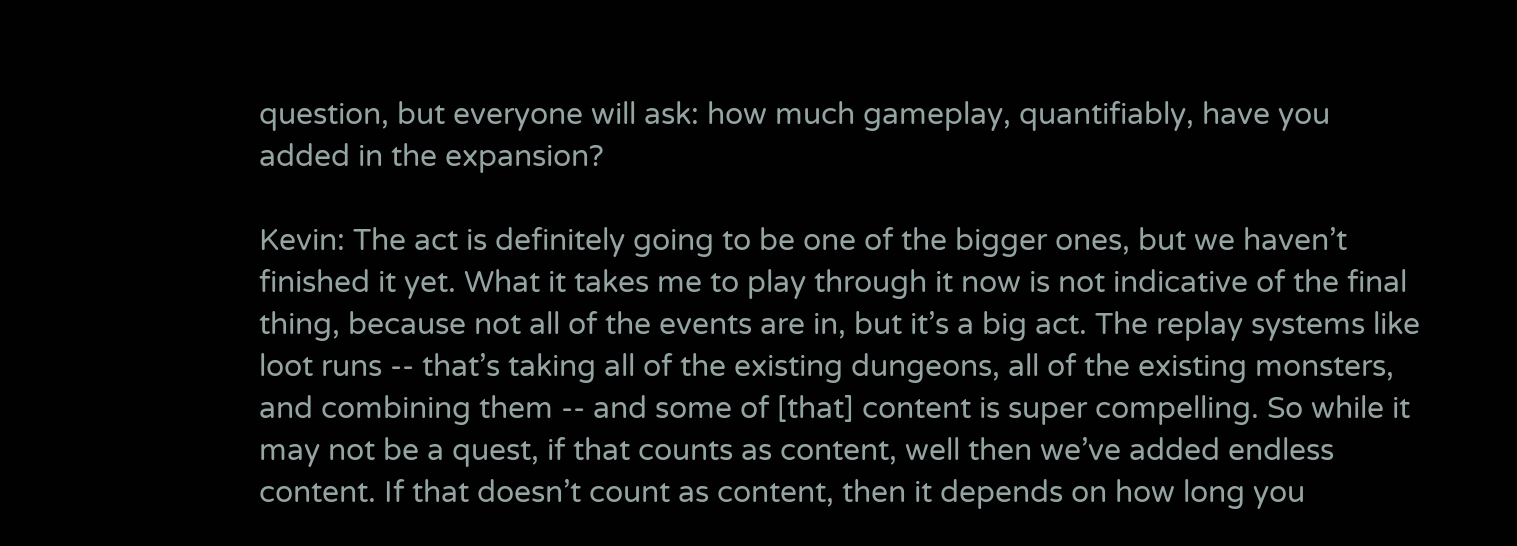question, but everyone will ask: how much gameplay, quantifiably, have you added in the expansion?

Kevin: The act is definitely going to be one of the bigger ones, but we haven’t finished it yet. What it takes me to play through it now is not indicative of the final thing, because not all of the events are in, but it’s a big act. The replay systems like loot runs -- that’s taking all of the existing dungeons, all of the existing monsters, and combining them -- and some of [that] content is super compelling. So while it may not be a quest, if that counts as content, well then we’ve added endless content. If that doesn’t count as content, then it depends on how long you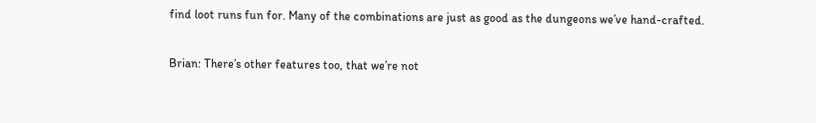find loot runs fun for. Many of the combinations are just as good as the dungeons we’ve hand-crafted.

Brian: There’s other features too, that we’re not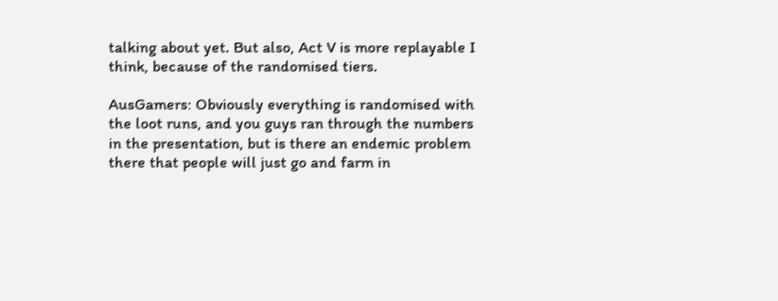talking about yet. But also, Act V is more replayable I think, because of the randomised tiers.

AusGamers: Obviously everything is randomised with the loot runs, and you guys ran through the numbers in the presentation, but is there an endemic problem there that people will just go and farm in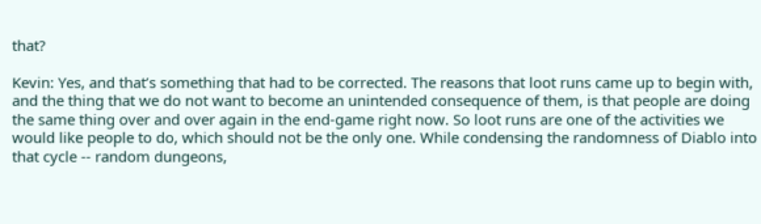that?

Kevin: Yes, and that’s something that had to be corrected. The reasons that loot runs came up to begin with, and the thing that we do not want to become an unintended consequence of them, is that people are doing the same thing over and over again in the end-game right now. So loot runs are one of the activities we would like people to do, which should not be the only one. While condensing the randomness of Diablo into that cycle -- random dungeons,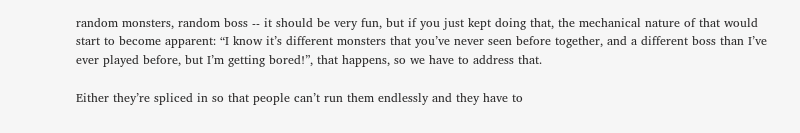random monsters, random boss -- it should be very fun, but if you just kept doing that, the mechanical nature of that would start to become apparent: “I know it’s different monsters that you’ve never seen before together, and a different boss than I’ve ever played before, but I’m getting bored!”, that happens, so we have to address that.

Either they’re spliced in so that people can’t run them endlessly and they have to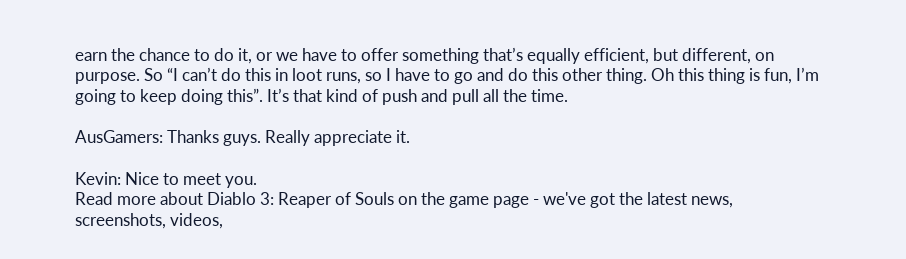earn the chance to do it, or we have to offer something that’s equally efficient, but different, on purpose. So “I can’t do this in loot runs, so I have to go and do this other thing. Oh this thing is fun, I’m going to keep doing this”. It’s that kind of push and pull all the time.

AusGamers: Thanks guys. Really appreciate it.

Kevin: Nice to meet you.
Read more about Diablo 3: Reaper of Souls on the game page - we've got the latest news, screenshots, videos,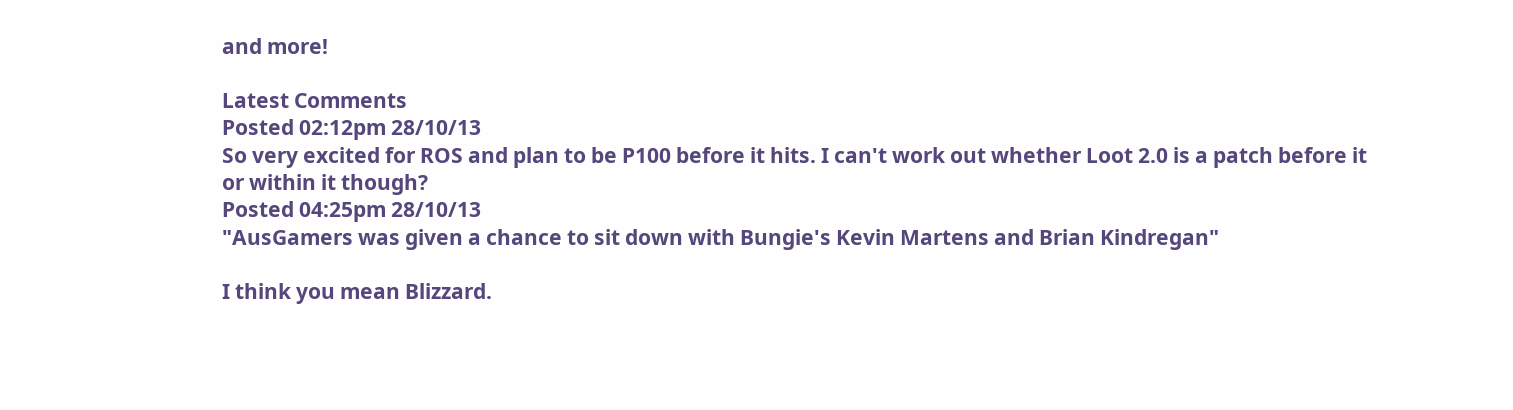and more!

Latest Comments
Posted 02:12pm 28/10/13
So very excited for ROS and plan to be P100 before it hits. I can't work out whether Loot 2.0 is a patch before it or within it though?
Posted 04:25pm 28/10/13
"AusGamers was given a chance to sit down with Bungie's Kevin Martens and Brian Kindregan"

I think you mean Blizzard.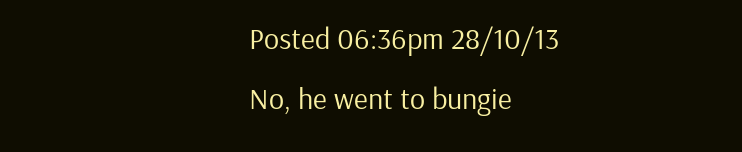Posted 06:36pm 28/10/13
No, he went to bungie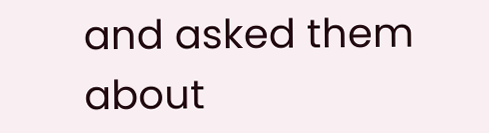and asked them about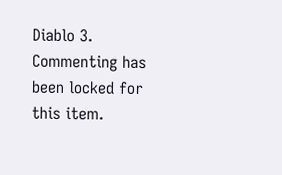Diablo 3.
Commenting has been locked for this item.